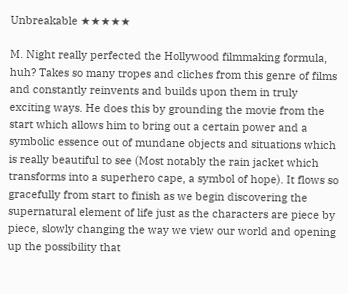Unbreakable ★★★★★

M. Night really perfected the Hollywood filmmaking formula, huh? Takes so many tropes and cliches from this genre of films and constantly reinvents and builds upon them in truly exciting ways. He does this by grounding the movie from the start which allows him to bring out a certain power and a symbolic essence out of mundane objects and situations which is really beautiful to see (Most notably the rain jacket which transforms into a superhero cape, a symbol of hope). It flows so gracefully from start to finish as we begin discovering the supernatural element of life just as the characters are piece by piece, slowly changing the way we view our world and opening up the possibility that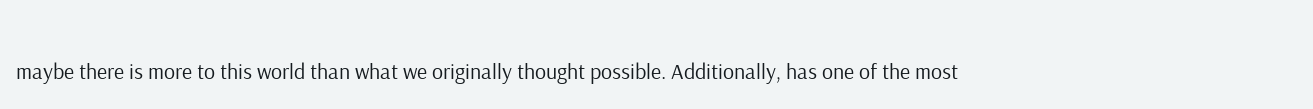maybe there is more to this world than what we originally thought possible. Additionally, has one of the most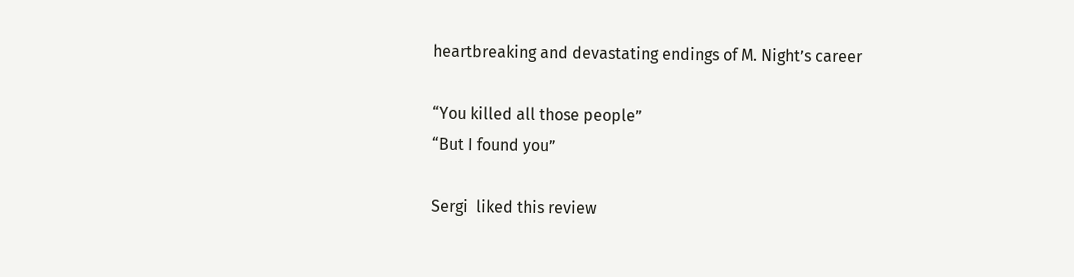heartbreaking and devastating endings of M. Night’s career

“You killed all those people”
“But I found you”

Sergi  liked this review